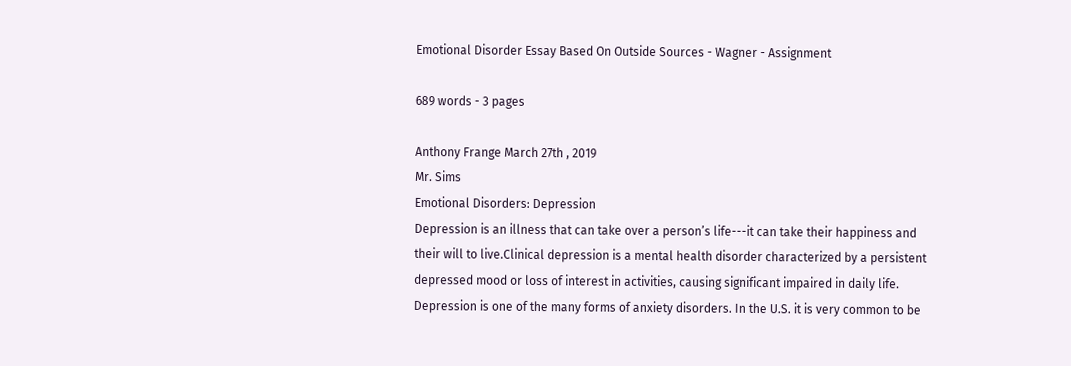Emotional Disorder Essay Based On Outside Sources - Wagner - Assignment

689 words - 3 pages

Anthony Frange March 27th , 2019
Mr. Sims
Emotional Disorders: Depression
Depression is an illness that can take over a person’s life---it can take their happiness and
their will to live.Clinical depression is a mental health disorder characterized by a persistent
depressed mood or loss of interest in activities, causing significant impaired in daily life.
Depression is one of the many forms of anxiety disorders. In the U.S. it is very common to be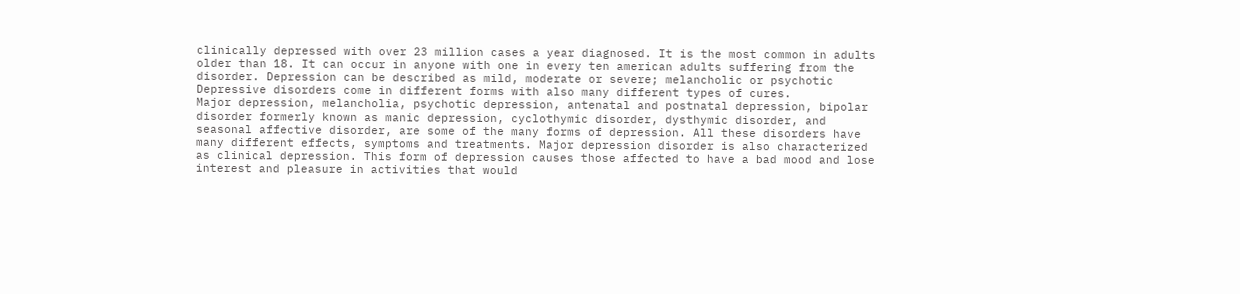clinically depressed with over 23 million cases a year diagnosed. It is the most common in adults
older than 18. It can occur in anyone with one in every ten american adults suffering from the
disorder. Depression can be described as mild, moderate or severe; melancholic or psychotic
Depressive disorders come in different forms with also many different types of cures.
Major depression, melancholia, psychotic depression, antenatal and postnatal depression, bipolar
disorder formerly known as manic depression, cyclothymic disorder, dysthymic disorder, and
seasonal affective disorder, are some of the many forms of depression. All these disorders have
many different effects, symptoms and treatments. Major depression disorder is also characterized
as clinical depression. This form of depression causes those affected to have a bad mood and lose
interest and pleasure in activities that would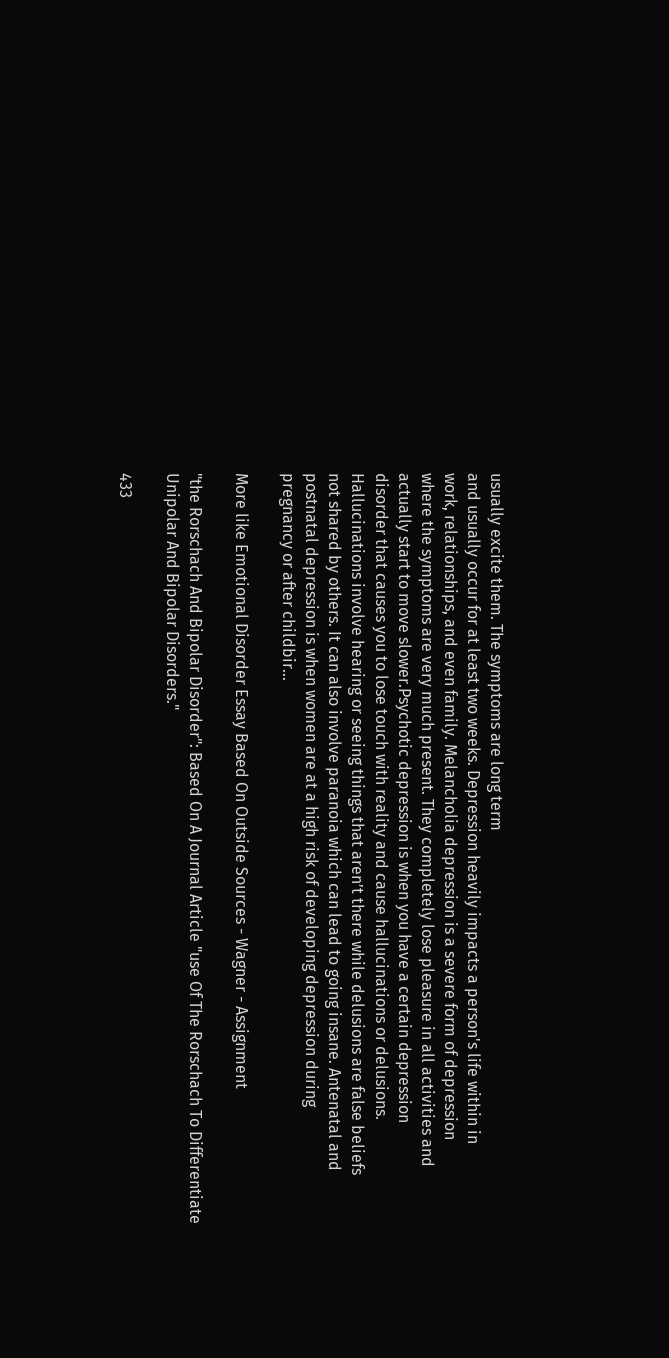usually excite them. The symptoms are long term
and usually occur for at least two weeks. Depression heavily impacts a person's life within in
work, relationships, and even family. Melancholia depression is a severe form of depression
where the symptoms are very much present. They completely lose pleasure in all activities and
actually start to move slower.Psychotic depression is when you have a certain depression
disorder that causes you to lose touch with reality and cause hallucinations or delusions.
Hallucinations involve hearing or seeing things that aren’t there while delusions are false beliefs
not shared by others. It can also involve paranoia which can lead to going insane. Antenatal and
postnatal depression is when women are at a high risk of developing depression during
pregnancy or after childbir...

More like Emotional Disorder Essay Based On Outside Sources - Wagner - Assignment

"the Rorschach And Bipolar Disorder": Based On A Journal Article "use Of The Rorschach To Differentiate Unipolar And Bipolar Disorders."

433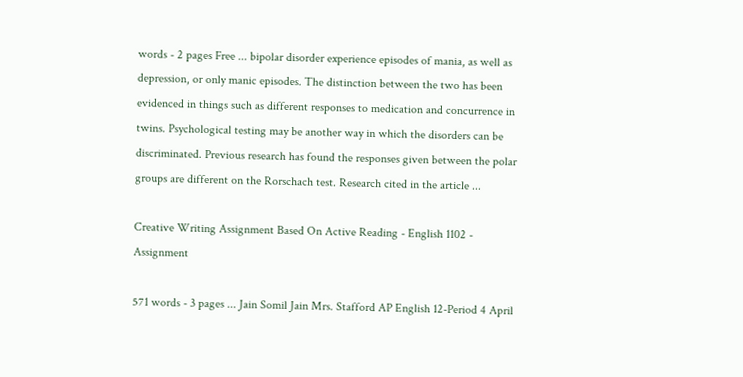words - 2 pages Free ... bipolar disorder experience episodes of mania, as well as depression, or only manic episodes. The distinction between the two has been evidenced in things such as different responses to medication and concurrence in twins. Psychological testing may be another way in which the disorders can be discriminated. Previous research has found the responses given between the polar groups are different on the Rorschach test. Research cited in the article ...

Creative Writing Assignment Based On Active Reading - English 1102 - Assignment

571 words - 3 pages ... Jain Somil Jain Mrs. Stafford AP English 12-Period 4 April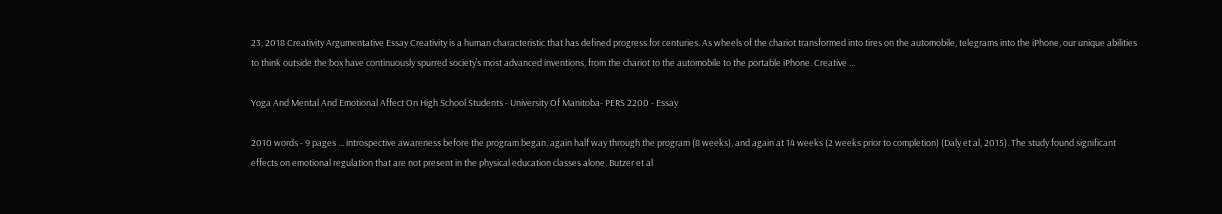23, 2018 Creativity Argumentative Essay Creativity is a human characteristic that has defined progress for centuries. As wheels of the chariot transformed into tires on the automobile, telegrams into the iPhone, our unique abilities to think outside the box have continuously spurred society’s most advanced inventions, from the chariot to the automobile to the portable iPhone. Creative ...

Yoga And Mental And Emotional Affect On High School Students - University Of Manitoba- PERS 2200 - Essay

2010 words - 9 pages ... introspective awareness before the program began, again half way through the program (8 weeks), and again at 14 weeks (2 weeks prior to completion) (Daly et al, 2015). The study found significant effects on emotional regulation that are not present in the physical education classes alone. Butzer et al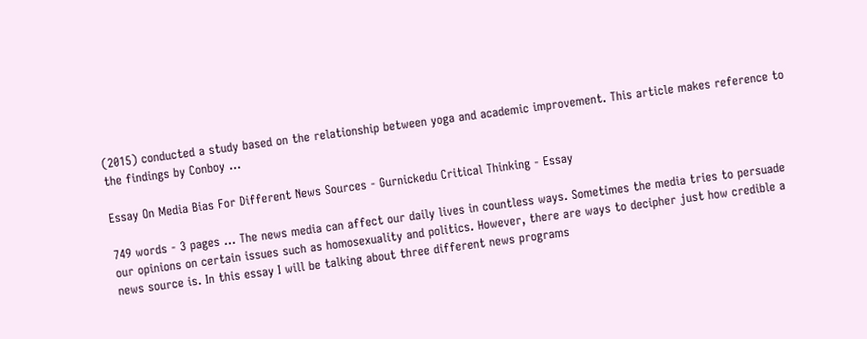(2015) conducted a study based on the relationship between yoga and academic improvement. This article makes reference to the findings by Conboy ...

Essay On Media Bias For Different News Sources - Gurnickedu Critical Thinking - Essay

749 words - 3 pages ... The news media can affect our daily lives in countless ways. Sometimes the media tries to persuade our opinions on certain issues such as homosexuality and politics. However, there are ways to decipher just how credible a news source is. In this essay I will be talking about three different news programs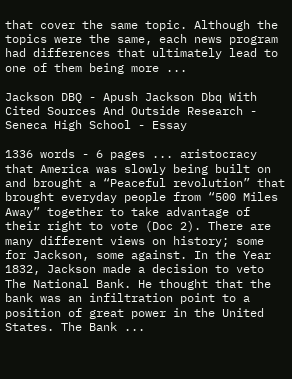that cover the same topic. Although the topics were the same, each news program had differences that ultimately lead to one of them being more ...

Jackson DBQ - Apush Jackson Dbq With Cited Sources And Outside Research - Seneca High School - Essay

1336 words - 6 pages ... aristocracy that America was slowly being built on and brought a “Peaceful revolution” that brought everyday people from “500 Miles Away” together to take advantage of their right to vote (Doc 2). There are many different views on history; some for Jackson, some against. In the Year 1832, Jackson made a decision to veto The National Bank. He thought that the bank was an infiltration point to a position of great power in the United States. The Bank ...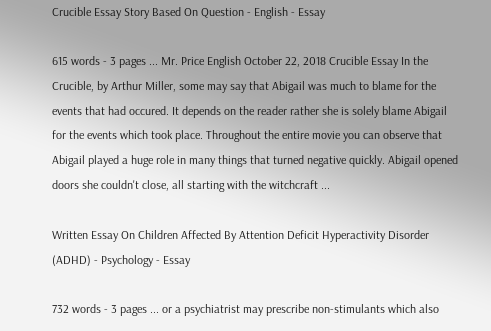Crucible Essay Story Based On Question - English - Essay

615 words - 3 pages ... Mr. Price English October 22, 2018 Crucible Essay In the Crucible, by Arthur Miller, some may say that Abigail was much to blame for the events that had occured. It depends on the reader rather she is solely blame Abigail for the events which took place. Throughout the entire movie you can observe that Abigail played a huge role in many things that turned negative quickly. Abigail opened doors she couldn't close, all starting with the witchcraft ...

Written Essay On Children Affected By Attention Deficit Hyperactivity Disorder (ADHD) - Psychology - Essay

732 words - 3 pages ... or a psychiatrist may prescribe non-stimulants which also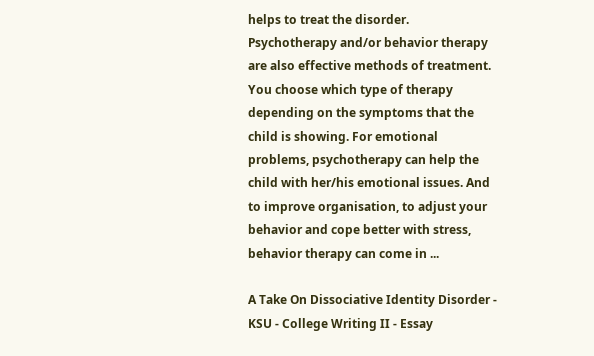helps to treat the disorder. Psychotherapy and/or behavior therapy are also effective methods of treatment. You choose which type of therapy depending on the symptoms that the child is showing. For emotional problems, psychotherapy can help the child with her/his emotional issues. And to improve organisation, to adjust your behavior and cope better with stress, behavior therapy can come in ...

A Take On Dissociative Identity Disorder - KSU - College Writing II - Essay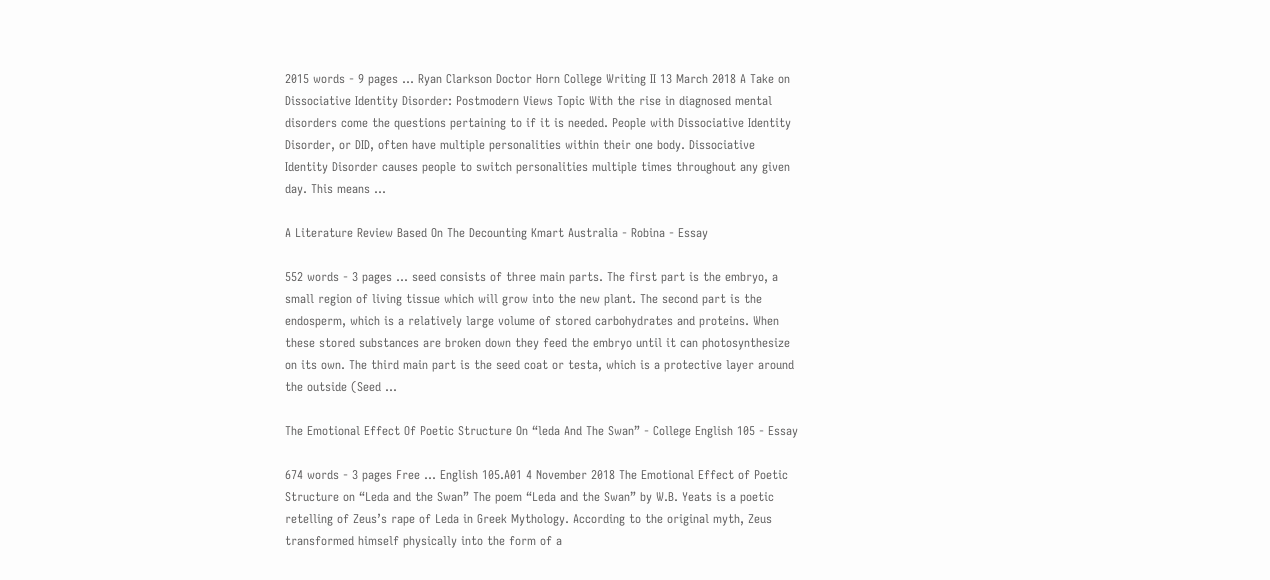2015 words - 9 pages ... Ryan Clarkson Doctor Horn College Writing II 13 March 2018 A Take on Dissociative Identity Disorder: Postmodern Views Topic With the rise in diagnosed mental disorders come the questions pertaining to if it is needed. People with Dissociative Identity Disorder, or DID, often have multiple personalities within their one body. Dissociative Identity Disorder causes people to switch personalities multiple times throughout any given day. This means ...

A Literature Review Based On The Decounting Kmart Australia - Robina - Essay

552 words - 3 pages ... seed consists of three main parts. The first part is the embryo, a small region of living tissue which will grow into the new plant. The second part is the endosperm, which is a relatively large volume of stored carbohydrates and proteins. When these stored substances are broken down they feed the embryo until it can photosynthesize on its own. The third main part is the seed coat or testa, which is a protective layer around the outside (Seed ...

The Emotional Effect Of Poetic Structure On “leda And The Swan” - College English 105 - Essay

674 words - 3 pages Free ... English 105.A01 4 November 2018 The Emotional Effect of Poetic Structure on “Leda and the Swan” The poem “Leda and the Swan” by W.B. Yeats is a poetic retelling of Zeus’s rape of Leda in Greek Mythology. According to the original myth, Zeus transformed himself physically into the form of a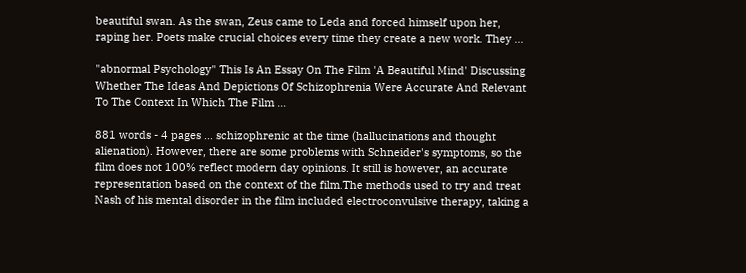beautiful swan. As the swan, Zeus came to Leda and forced himself upon her, raping her. Poets make crucial choices every time they create a new work. They ...

"abnormal Psychology" This Is An Essay On The Film 'A Beautiful Mind' Discussing Whether The Ideas And Depictions Of Schizophrenia Were Accurate And Relevant To The Context In Which The Film ...

881 words - 4 pages ... schizophrenic at the time (hallucinations and thought alienation). However, there are some problems with Schneider's symptoms, so the film does not 100% reflect modern day opinions. It still is however, an accurate representation based on the context of the film.The methods used to try and treat Nash of his mental disorder in the film included electroconvulsive therapy, taking a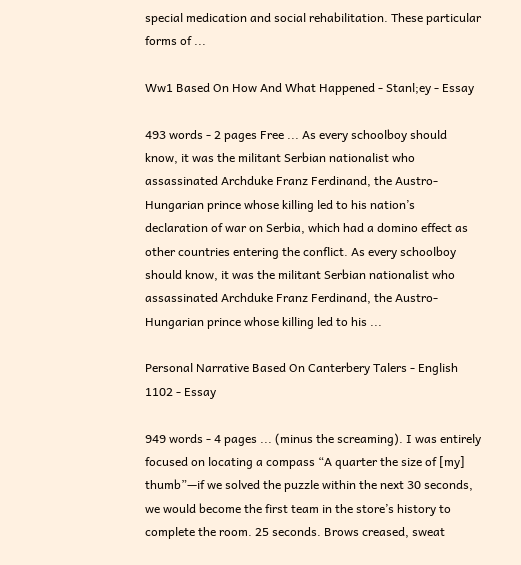special medication and social rehabilitation. These particular forms of ...

Ww1 Based On How And What Happened - Stanl;ey - Essay

493 words - 2 pages Free ... As every schoolboy should know, it was the militant Serbian nationalist who assassinated Archduke Franz Ferdinand, the Austro-Hungarian prince whose killing led to his nation’s  declaration of war on Serbia, which had a domino effect as other countries entering the conflict. As every schoolboy should know, it was the militant Serbian nationalist who assassinated Archduke Franz Ferdinand, the Austro-Hungarian prince whose killing led to his ...

Personal Narrative Based On Canterbery Talers - English 1102 - Essay

949 words - 4 pages ... (minus the screaming). I was entirely focused on locating a compass “A quarter the size of [my] thumb”—if we solved the puzzle within the next 30 seconds, we would become the first team in the store’s history to complete the room. 25 seconds. Brows creased, sweat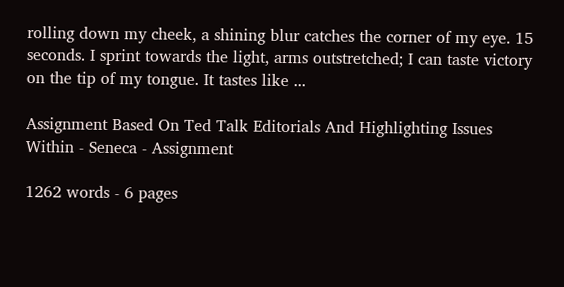rolling down my cheek, a shining blur catches the corner of my eye. 15 seconds. I sprint towards the light, arms outstretched; I can taste victory on the tip of my tongue. It tastes like ...

Assignment Based On Ted Talk Editorials And Highlighting Issues Within - Seneca - Assignment

1262 words - 6 pages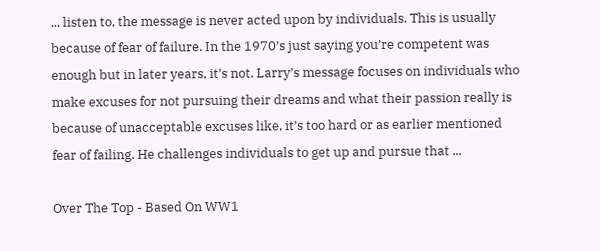... listen to, the message is never acted upon by individuals. This is usually because of fear of failure. In the 1970’s just saying you’re competent was enough but in later years, it’s not. Larry’s message focuses on individuals who make excuses for not pursuing their dreams and what their passion really is because of unacceptable excuses like, it’s too hard or as earlier mentioned fear of failing. He challenges individuals to get up and pursue that ...

Over The Top - Based On WW1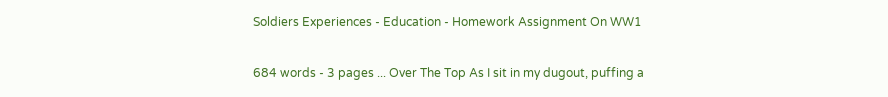Soldiers Experiences - Education - Homework Assignment On WW1

684 words - 3 pages ... Over The Top As I sit in my dugout, puffing a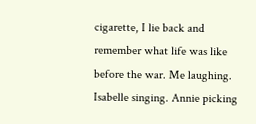cigarette, I lie back and remember what life was like before the war. Me laughing. Isabelle singing. Annie picking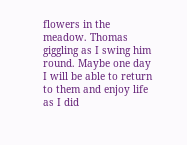flowers in the meadow. Thomas giggling as I swing him round. Maybe one day I will be able to return to them and enjoy life as I did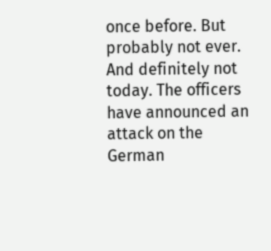once before. But probably not ever. And definitely not today. The officers have announced an attack on the German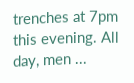trenches at 7pm this evening. All day, men ...